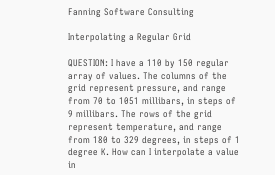Fanning Software Consulting

Interpolating a Regular Grid

QUESTION: I have a 110 by 150 regular array of values. The columns of the grid represent pressure, and range from 70 to 1051 millibars, in steps of 9 millibars. The rows of the grid represent temperature, and range from 180 to 329 degrees, in steps of 1 degree K. How can I interpolate a value in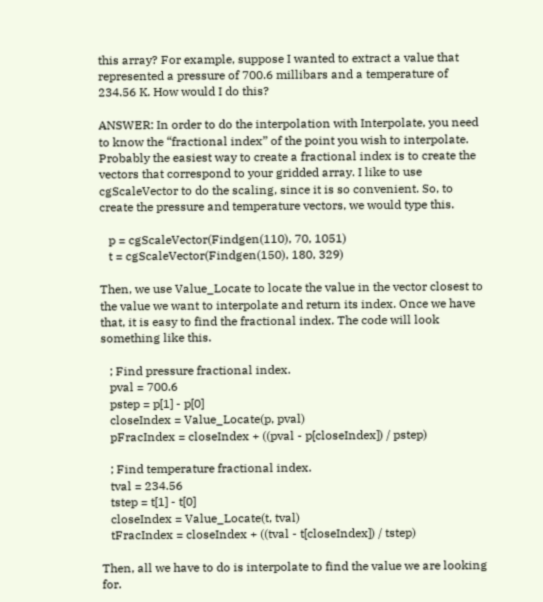this array? For example, suppose I wanted to extract a value that represented a pressure of 700.6 millibars and a temperature of 234.56 K. How would I do this?

ANSWER: In order to do the interpolation with Interpolate, you need to know the “fractional index” of the point you wish to interpolate. Probably the easiest way to create a fractional index is to create the vectors that correspond to your gridded array. I like to use cgScaleVector to do the scaling, since it is so convenient. So, to create the pressure and temperature vectors, we would type this.

   p = cgScaleVector(Findgen(110), 70, 1051)
   t = cgScaleVector(Findgen(150), 180, 329)

Then, we use Value_Locate to locate the value in the vector closest to the value we want to interpolate and return its index. Once we have that, it is easy to find the fractional index. The code will look something like this.

   ; Find pressure fractional index.
   pval = 700.6
   pstep = p[1] - p[0]
   closeIndex = Value_Locate(p, pval)
   pFracIndex = closeIndex + ((pval - p[closeIndex]) / pstep)

   ; Find temperature fractional index.
   tval = 234.56
   tstep = t[1] - t[0]
   closeIndex = Value_Locate(t, tval)
   tFracIndex = closeIndex + ((tval - t[closeIndex]) / tstep)

Then, all we have to do is interpolate to find the value we are looking for.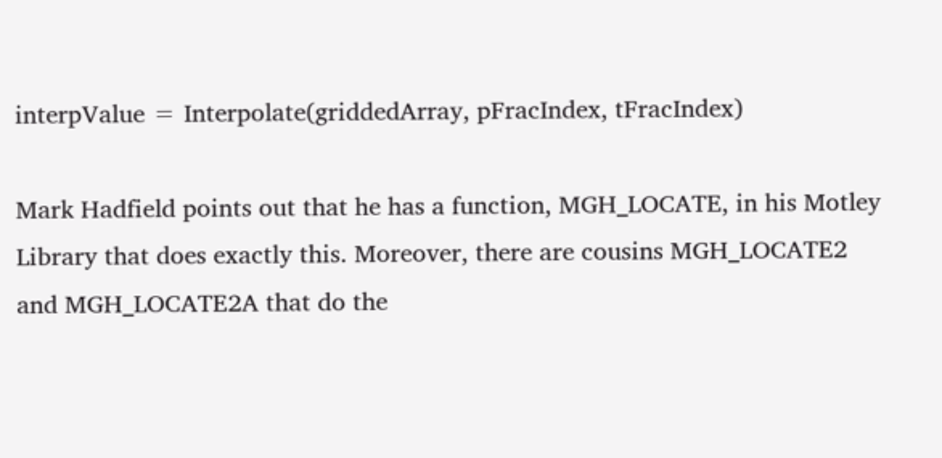interpValue = Interpolate(griddedArray, pFracIndex, tFracIndex)

Mark Hadfield points out that he has a function, MGH_LOCATE, in his Motley Library that does exactly this. Moreover, there are cousins MGH_LOCATE2 and MGH_LOCATE2A that do the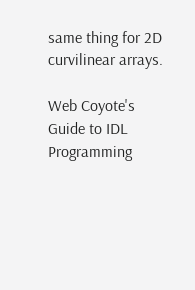same thing for 2D curvilinear arrays.

Web Coyote's Guide to IDL Programming